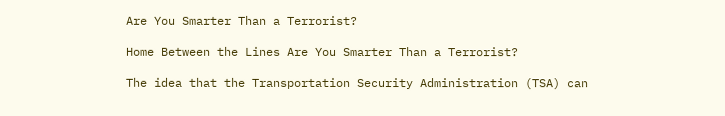Are You Smarter Than a Terrorist?

Home Between the Lines Are You Smarter Than a Terrorist?

The idea that the Transportation Security Administration (TSA) can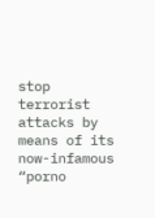stop terrorist attacks by means of its now-infamous “porno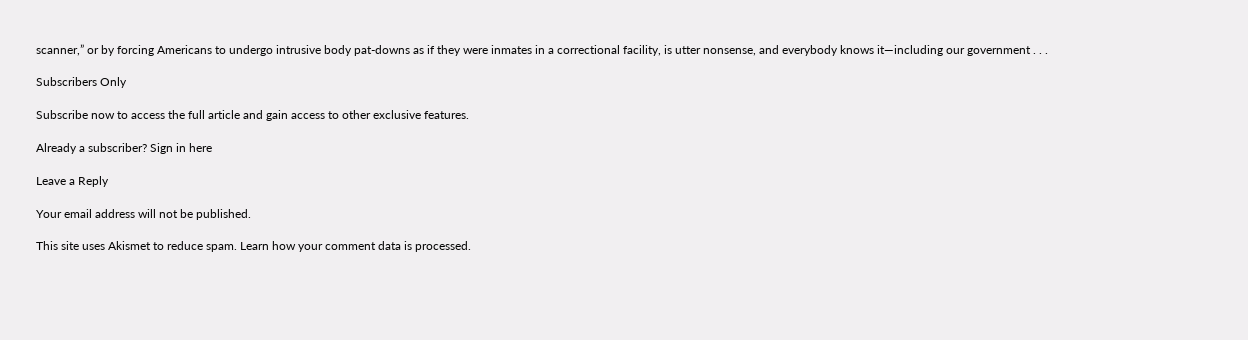scanner,” or by forcing Americans to undergo intrusive body pat-downs as if they were inmates in a correctional facility, is utter nonsense, and everybody knows it—including our government . . .

Subscribers Only

Subscribe now to access the full article and gain access to other exclusive features.

Already a subscriber? Sign in here

Leave a Reply

Your email address will not be published.

This site uses Akismet to reduce spam. Learn how your comment data is processed.